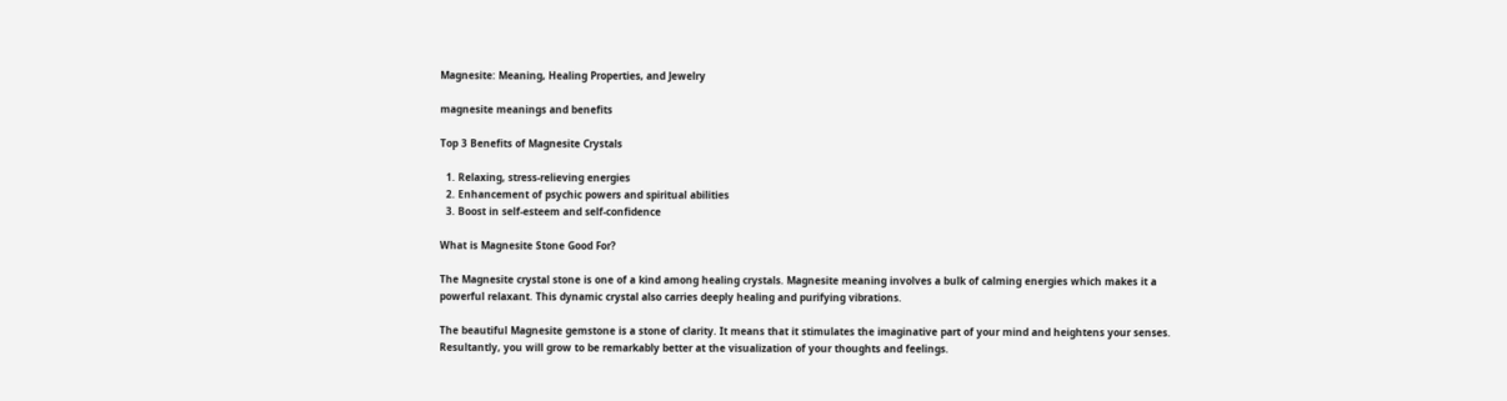Magnesite: Meaning, Healing Properties, and Jewelry

magnesite meanings and benefits

Top 3 Benefits of Magnesite Crystals

  1. Relaxing, stress-relieving energies
  2. Enhancement of psychic powers and spiritual abilities
  3. Boost in self-esteem and self-confidence

What is Magnesite Stone Good For?

The Magnesite crystal stone is one of a kind among healing crystals. Magnesite meaning involves a bulk of calming energies which makes it a powerful relaxant. This dynamic crystal also carries deeply healing and purifying vibrations.

The beautiful Magnesite gemstone is a stone of clarity. It means that it stimulates the imaginative part of your mind and heightens your senses. Resultantly, you will grow to be remarkably better at the visualization of your thoughts and feelings.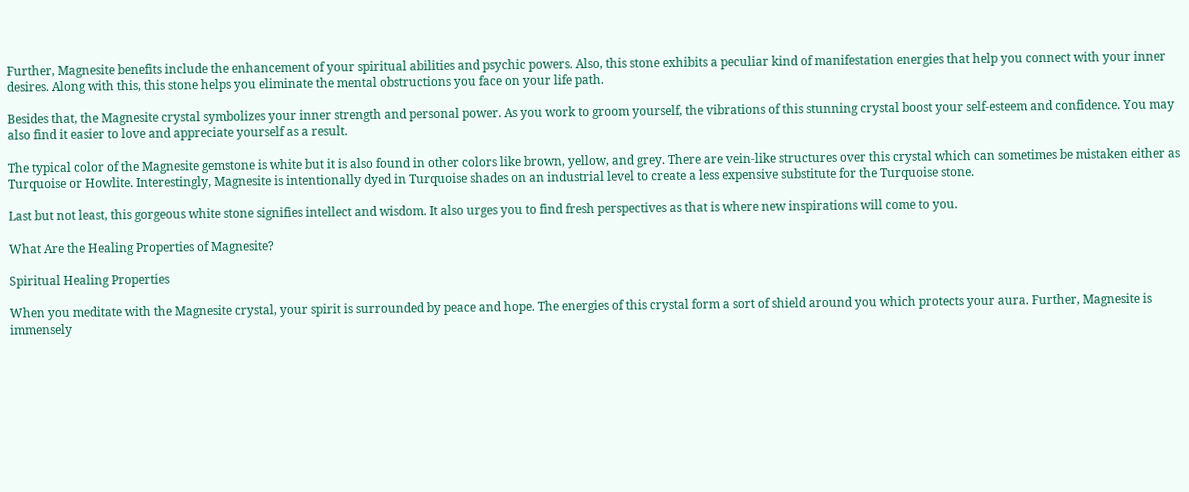Further, Magnesite benefits include the enhancement of your spiritual abilities and psychic powers. Also, this stone exhibits a peculiar kind of manifestation energies that help you connect with your inner desires. Along with this, this stone helps you eliminate the mental obstructions you face on your life path.

Besides that, the Magnesite crystal symbolizes your inner strength and personal power. As you work to groom yourself, the vibrations of this stunning crystal boost your self-esteem and confidence. You may also find it easier to love and appreciate yourself as a result.

The typical color of the Magnesite gemstone is white but it is also found in other colors like brown, yellow, and grey. There are vein-like structures over this crystal which can sometimes be mistaken either as Turquoise or Howlite. Interestingly, Magnesite is intentionally dyed in Turquoise shades on an industrial level to create a less expensive substitute for the Turquoise stone.

Last but not least, this gorgeous white stone signifies intellect and wisdom. It also urges you to find fresh perspectives as that is where new inspirations will come to you.

What Are the Healing Properties of Magnesite?

Spiritual Healing Properties

When you meditate with the Magnesite crystal, your spirit is surrounded by peace and hope. The energies of this crystal form a sort of shield around you which protects your aura. Further, Magnesite is immensely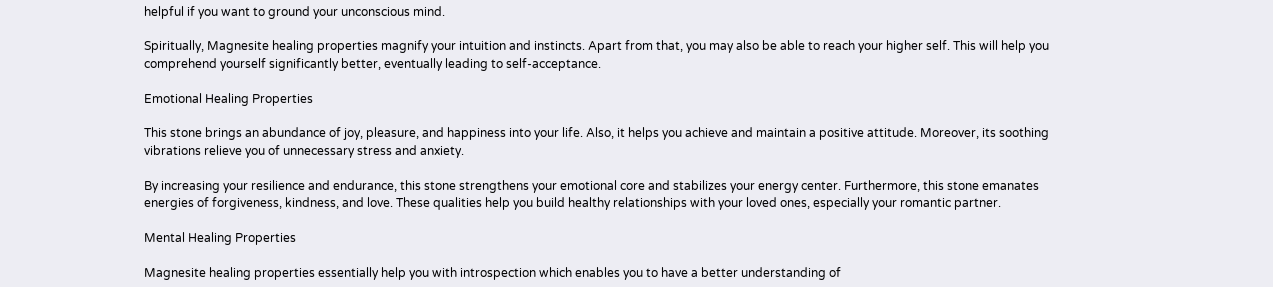helpful if you want to ground your unconscious mind.

Spiritually, Magnesite healing properties magnify your intuition and instincts. Apart from that, you may also be able to reach your higher self. This will help you comprehend yourself significantly better, eventually leading to self-acceptance.

Emotional Healing Properties

This stone brings an abundance of joy, pleasure, and happiness into your life. Also, it helps you achieve and maintain a positive attitude. Moreover, its soothing vibrations relieve you of unnecessary stress and anxiety.

By increasing your resilience and endurance, this stone strengthens your emotional core and stabilizes your energy center. Furthermore, this stone emanates energies of forgiveness, kindness, and love. These qualities help you build healthy relationships with your loved ones, especially your romantic partner.

Mental Healing Properties

Magnesite healing properties essentially help you with introspection which enables you to have a better understanding of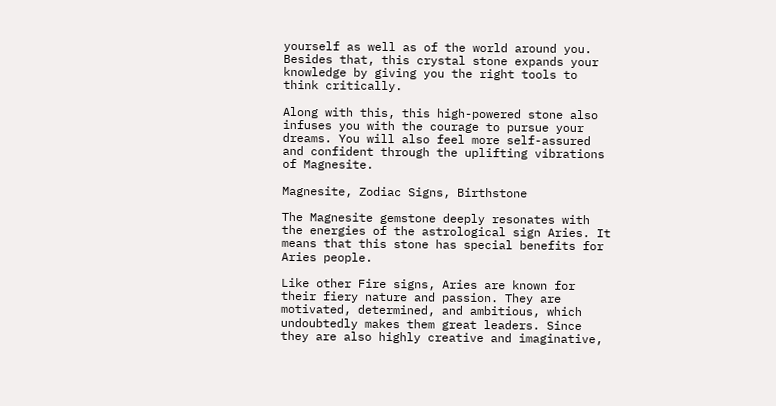yourself as well as of the world around you. Besides that, this crystal stone expands your knowledge by giving you the right tools to think critically.

Along with this, this high-powered stone also infuses you with the courage to pursue your dreams. You will also feel more self-assured and confident through the uplifting vibrations of Magnesite.

Magnesite, Zodiac Signs, Birthstone

The Magnesite gemstone deeply resonates with the energies of the astrological sign Aries. It means that this stone has special benefits for Aries people.

Like other Fire signs, Aries are known for their fiery nature and passion. They are motivated, determined, and ambitious, which undoubtedly makes them great leaders. Since they are also highly creative and imaginative,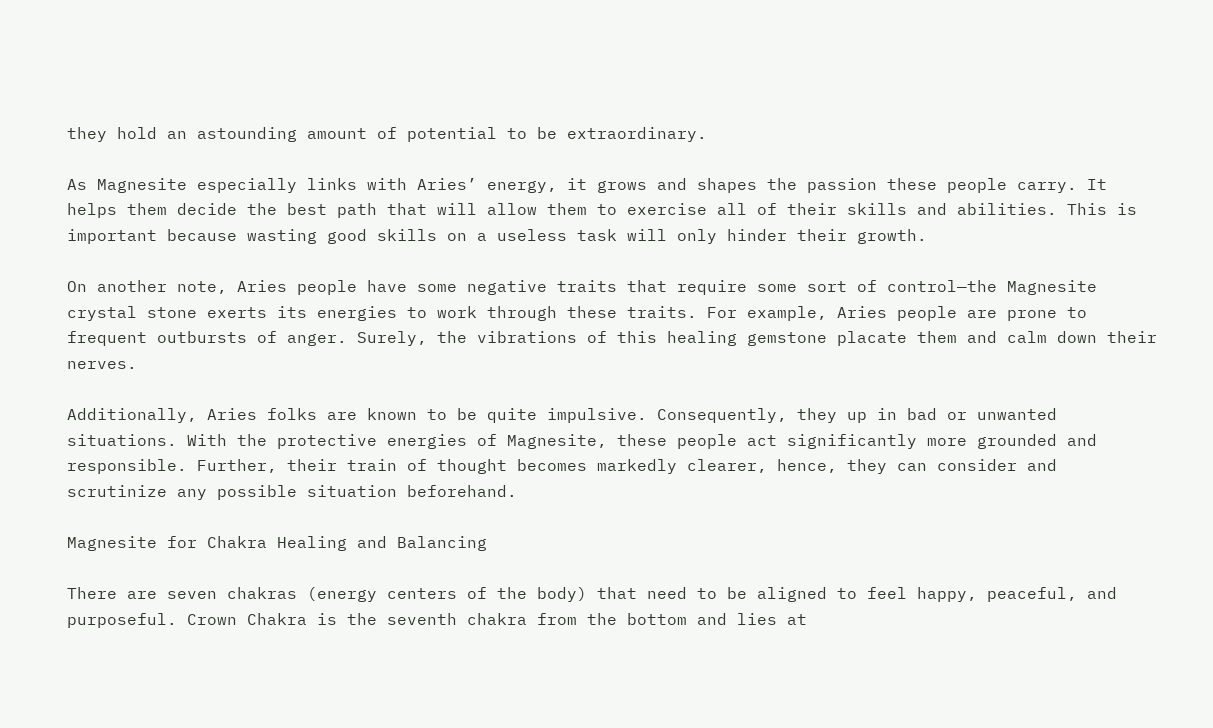they hold an astounding amount of potential to be extraordinary.

As Magnesite especially links with Aries’ energy, it grows and shapes the passion these people carry. It helps them decide the best path that will allow them to exercise all of their skills and abilities. This is important because wasting good skills on a useless task will only hinder their growth.

On another note, Aries people have some negative traits that require some sort of control—the Magnesite crystal stone exerts its energies to work through these traits. For example, Aries people are prone to frequent outbursts of anger. Surely, the vibrations of this healing gemstone placate them and calm down their nerves.

Additionally, Aries folks are known to be quite impulsive. Consequently, they up in bad or unwanted situations. With the protective energies of Magnesite, these people act significantly more grounded and responsible. Further, their train of thought becomes markedly clearer, hence, they can consider and scrutinize any possible situation beforehand.

Magnesite for Chakra Healing and Balancing

There are seven chakras (energy centers of the body) that need to be aligned to feel happy, peaceful, and purposeful. Crown Chakra is the seventh chakra from the bottom and lies at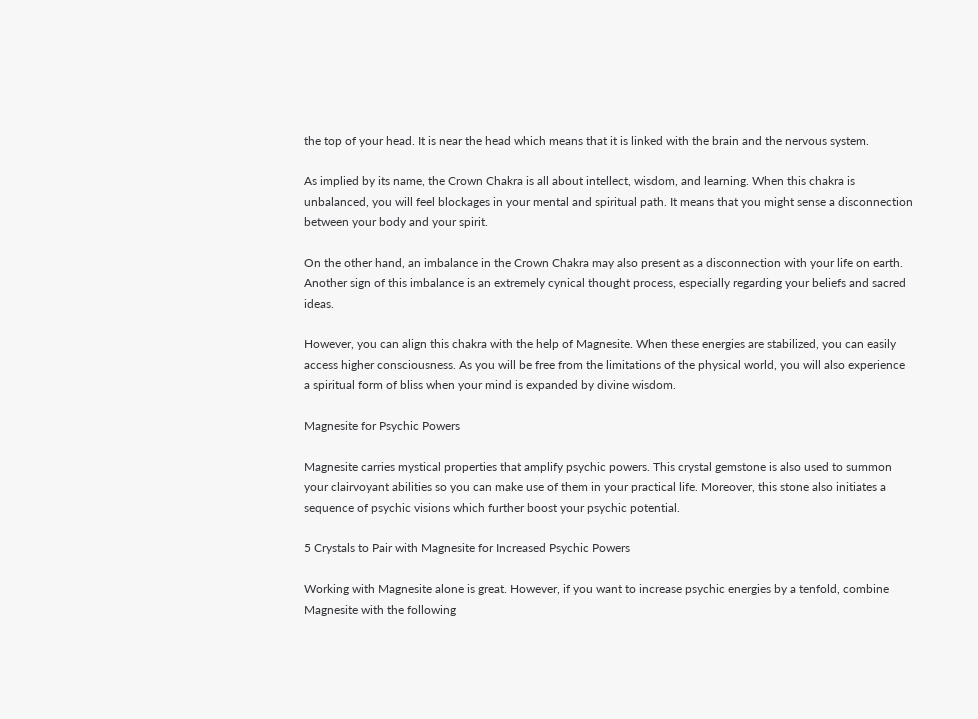the top of your head. It is near the head which means that it is linked with the brain and the nervous system.

As implied by its name, the Crown Chakra is all about intellect, wisdom, and learning. When this chakra is unbalanced, you will feel blockages in your mental and spiritual path. It means that you might sense a disconnection between your body and your spirit.

On the other hand, an imbalance in the Crown Chakra may also present as a disconnection with your life on earth. Another sign of this imbalance is an extremely cynical thought process, especially regarding your beliefs and sacred ideas.

However, you can align this chakra with the help of Magnesite. When these energies are stabilized, you can easily access higher consciousness. As you will be free from the limitations of the physical world, you will also experience a spiritual form of bliss when your mind is expanded by divine wisdom.

Magnesite for Psychic Powers

Magnesite carries mystical properties that amplify psychic powers. This crystal gemstone is also used to summon your clairvoyant abilities so you can make use of them in your practical life. Moreover, this stone also initiates a sequence of psychic visions which further boost your psychic potential.

5 Crystals to Pair with Magnesite for Increased Psychic Powers

Working with Magnesite alone is great. However, if you want to increase psychic energies by a tenfold, combine Magnesite with the following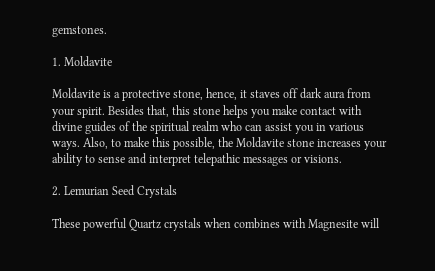gemstones.

1. Moldavite

Moldavite is a protective stone, hence, it staves off dark aura from your spirit. Besides that, this stone helps you make contact with divine guides of the spiritual realm who can assist you in various ways. Also, to make this possible, the Moldavite stone increases your ability to sense and interpret telepathic messages or visions.

2. Lemurian Seed Crystals

These powerful Quartz crystals when combines with Magnesite will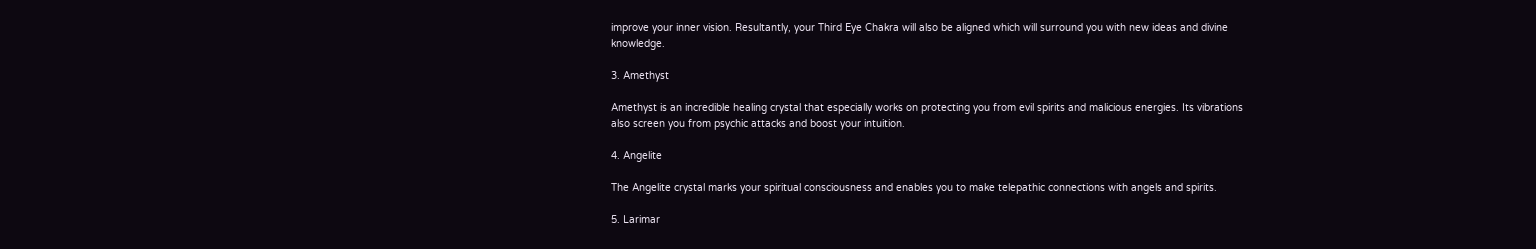improve your inner vision. Resultantly, your Third Eye Chakra will also be aligned which will surround you with new ideas and divine knowledge.

3. Amethyst

Amethyst is an incredible healing crystal that especially works on protecting you from evil spirits and malicious energies. Its vibrations also screen you from psychic attacks and boost your intuition.

4. Angelite

The Angelite crystal marks your spiritual consciousness and enables you to make telepathic connections with angels and spirits.

5. Larimar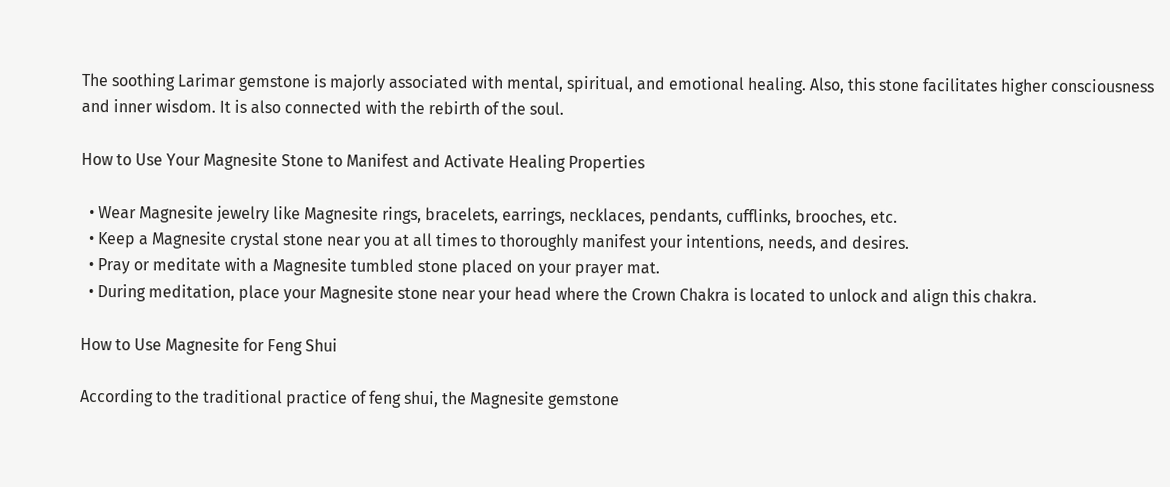The soothing Larimar gemstone is majorly associated with mental, spiritual, and emotional healing. Also, this stone facilitates higher consciousness and inner wisdom. It is also connected with the rebirth of the soul.

How to Use Your Magnesite Stone to Manifest and Activate Healing Properties

  • Wear Magnesite jewelry like Magnesite rings, bracelets, earrings, necklaces, pendants, cufflinks, brooches, etc.
  • Keep a Magnesite crystal stone near you at all times to thoroughly manifest your intentions, needs, and desires.
  • Pray or meditate with a Magnesite tumbled stone placed on your prayer mat.
  • During meditation, place your Magnesite stone near your head where the Crown Chakra is located to unlock and align this chakra.

How to Use Magnesite for Feng Shui

According to the traditional practice of feng shui, the Magnesite gemstone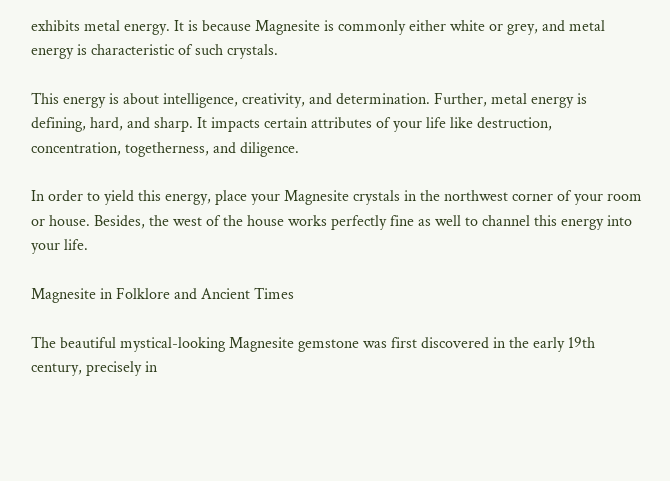exhibits metal energy. It is because Magnesite is commonly either white or grey, and metal energy is characteristic of such crystals.

This energy is about intelligence, creativity, and determination. Further, metal energy is defining, hard, and sharp. It impacts certain attributes of your life like destruction, concentration, togetherness, and diligence.

In order to yield this energy, place your Magnesite crystals in the northwest corner of your room or house. Besides, the west of the house works perfectly fine as well to channel this energy into your life.

Magnesite in Folklore and Ancient Times

The beautiful mystical-looking Magnesite gemstone was first discovered in the early 19th century, precisely in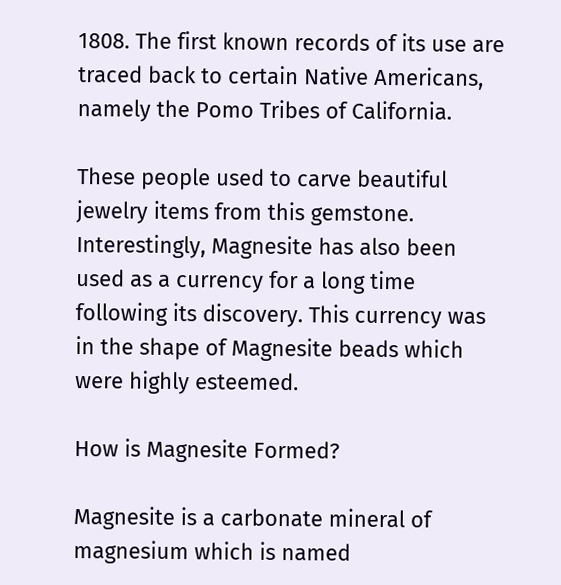1808. The first known records of its use are traced back to certain Native Americans, namely the Pomo Tribes of California.

These people used to carve beautiful jewelry items from this gemstone. Interestingly, Magnesite has also been used as a currency for a long time following its discovery. This currency was in the shape of Magnesite beads which were highly esteemed.

How is Magnesite Formed?

Magnesite is a carbonate mineral of magnesium which is named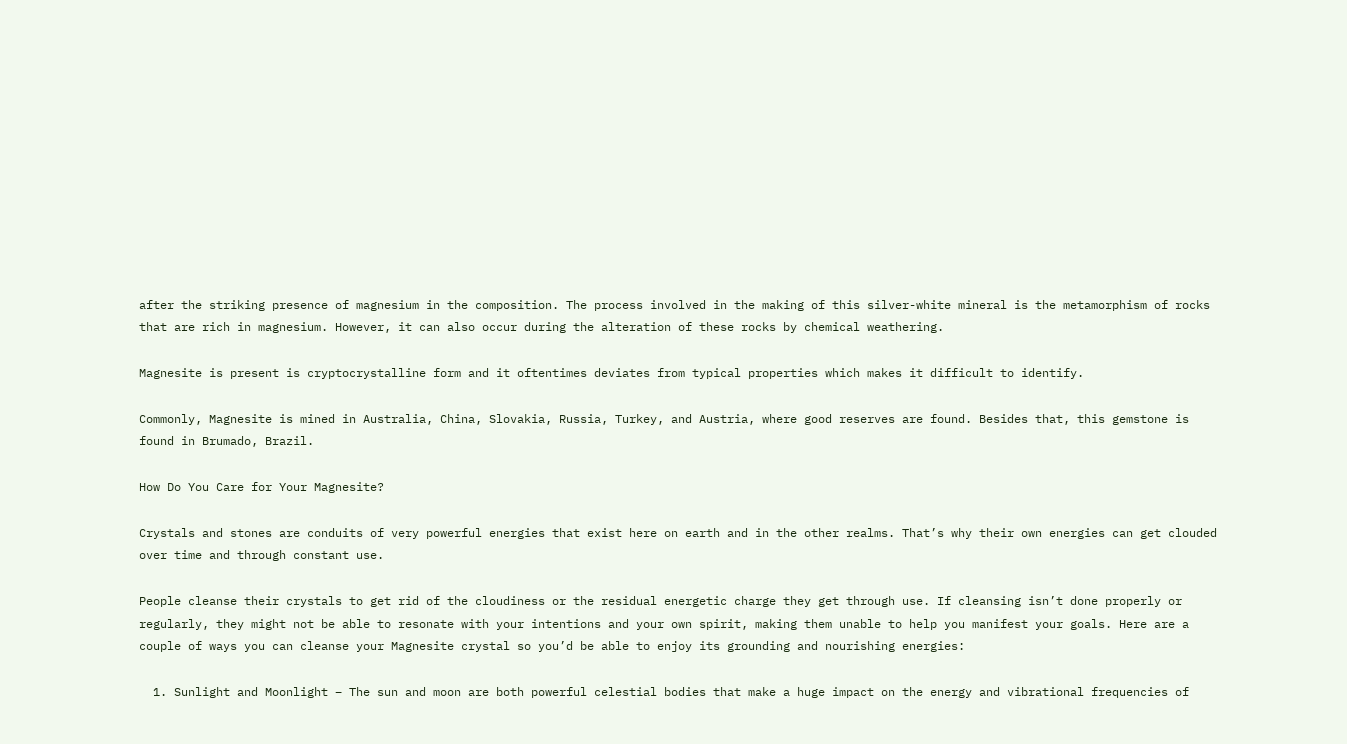after the striking presence of magnesium in the composition. The process involved in the making of this silver-white mineral is the metamorphism of rocks that are rich in magnesium. However, it can also occur during the alteration of these rocks by chemical weathering.

Magnesite is present is cryptocrystalline form and it oftentimes deviates from typical properties which makes it difficult to identify.

Commonly, Magnesite is mined in Australia, China, Slovakia, Russia, Turkey, and Austria, where good reserves are found. Besides that, this gemstone is found in Brumado, Brazil.

How Do You Care for Your Magnesite?

Crystals and stones are conduits of very powerful energies that exist here on earth and in the other realms. That’s why their own energies can get clouded over time and through constant use.

People cleanse their crystals to get rid of the cloudiness or the residual energetic charge they get through use. If cleansing isn’t done properly or regularly, they might not be able to resonate with your intentions and your own spirit, making them unable to help you manifest your goals. Here are a couple of ways you can cleanse your Magnesite crystal so you’d be able to enjoy its grounding and nourishing energies:

  1. Sunlight and Moonlight – The sun and moon are both powerful celestial bodies that make a huge impact on the energy and vibrational frequencies of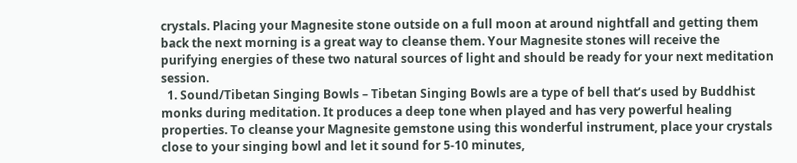crystals. Placing your Magnesite stone outside on a full moon at around nightfall and getting them back the next morning is a great way to cleanse them. Your Magnesite stones will receive the purifying energies of these two natural sources of light and should be ready for your next meditation session.
  1. Sound/Tibetan Singing Bowls – Tibetan Singing Bowls are a type of bell that’s used by Buddhist monks during meditation. It produces a deep tone when played and has very powerful healing properties. To cleanse your Magnesite gemstone using this wonderful instrument, place your crystals close to your singing bowl and let it sound for 5-10 minutes,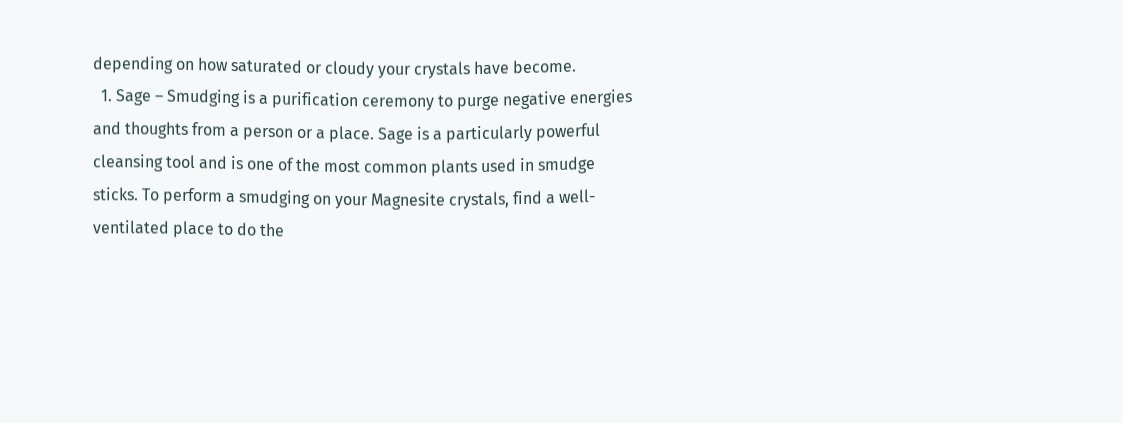depending on how saturated or cloudy your crystals have become.
  1. Sage – Smudging is a purification ceremony to purge negative energies and thoughts from a person or a place. Sage is a particularly powerful cleansing tool and is one of the most common plants used in smudge sticks. To perform a smudging on your Magnesite crystals, find a well-ventilated place to do the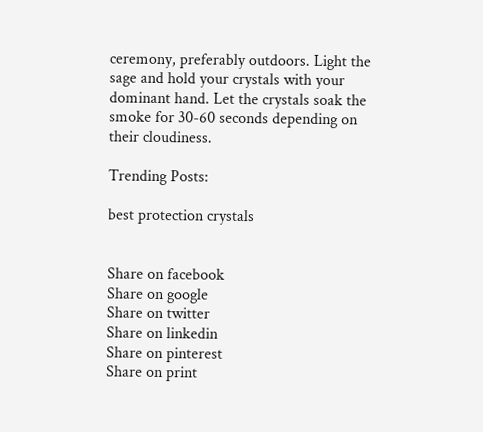ceremony, preferably outdoors. Light the sage and hold your crystals with your dominant hand. Let the crystals soak the smoke for 30-60 seconds depending on their cloudiness.

Trending Posts:

best protection crystals


Share on facebook
Share on google
Share on twitter
Share on linkedin
Share on pinterest
Share on print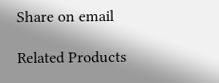Share on email

Related Products